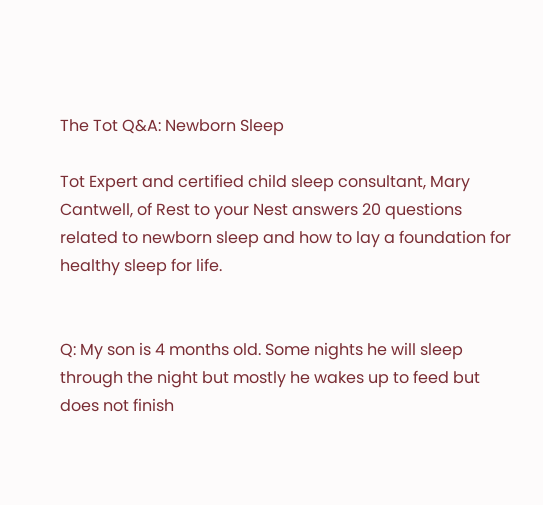The Tot Q&A: Newborn Sleep

Tot Expert and certified child sleep consultant, Mary Cantwell, of Rest to your Nest answers 20 questions related to newborn sleep and how to lay a foundation for healthy sleep for life.


Q: My son is 4 months old. Some nights he will sleep through the night but mostly he wakes up to feed but does not finish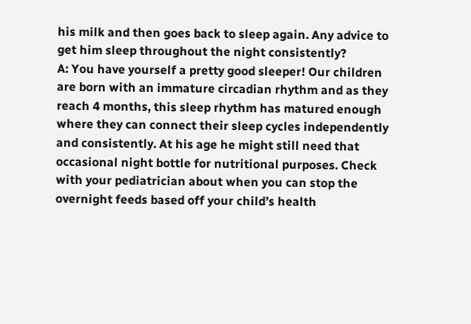his milk and then goes back to sleep again. Any advice to get him sleep throughout the night consistently?
A: You have yourself a pretty good sleeper! Our children are born with an immature circadian rhythm and as they reach 4 months, this sleep rhythm has matured enough where they can connect their sleep cycles independently and consistently. At his age he might still need that occasional night bottle for nutritional purposes. Check with your pediatrician about when you can stop the overnight feeds based off your child’s health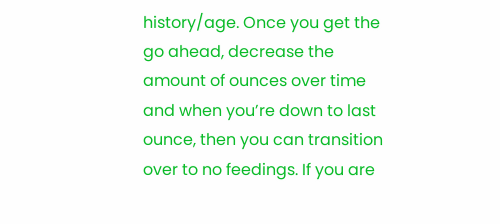history/age. Once you get the go ahead, decrease the amount of ounces over time and when you’re down to last ounce, then you can transition over to no feedings. If you are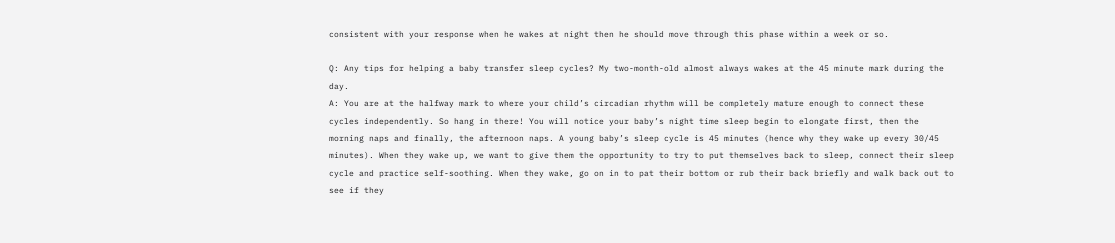consistent with your response when he wakes at night then he should move through this phase within a week or so.

Q: Any tips for helping a baby transfer sleep cycles? My two-month-old almost always wakes at the 45 minute mark during the day.
A: You are at the halfway mark to where your child’s circadian rhythm will be completely mature enough to connect these cycles independently. So hang in there! You will notice your baby’s night time sleep begin to elongate first, then the morning naps and finally, the afternoon naps. A young baby’s sleep cycle is 45 minutes (hence why they wake up every 30/45 minutes). When they wake up, we want to give them the opportunity to try to put themselves back to sleep, connect their sleep cycle and practice self-soothing. When they wake, go on in to pat their bottom or rub their back briefly and walk back out to see if they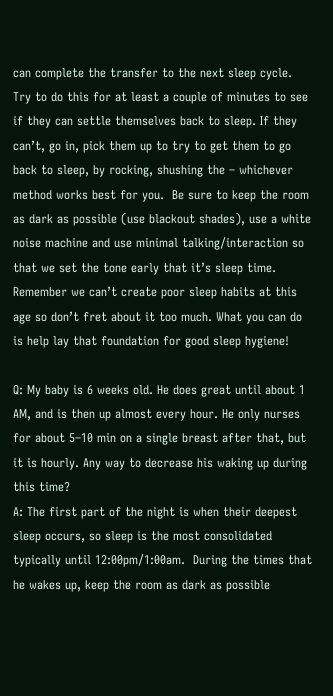can complete the transfer to the next sleep cycle. Try to do this for at least a couple of minutes to see if they can settle themselves back to sleep. If they can’t, go in, pick them up to try to get them to go back to sleep, by rocking, shushing the – whichever method works best for you.  Be sure to keep the room as dark as possible (use blackout shades), use a white noise machine and use minimal talking/interaction so that we set the tone early that it’s sleep time. Remember we can’t create poor sleep habits at this age so don’t fret about it too much. What you can do is help lay that foundation for good sleep hygiene!

Q: My baby is 6 weeks old. He does great until about 1 AM, and is then up almost every hour. He only nurses for about 5–10 min on a single breast after that, but it is hourly. Any way to decrease his waking up during this time?
A: The first part of the night is when their deepest sleep occurs, so sleep is the most consolidated typically until 12:00pm/1:00am.  During the times that he wakes up, keep the room as dark as possible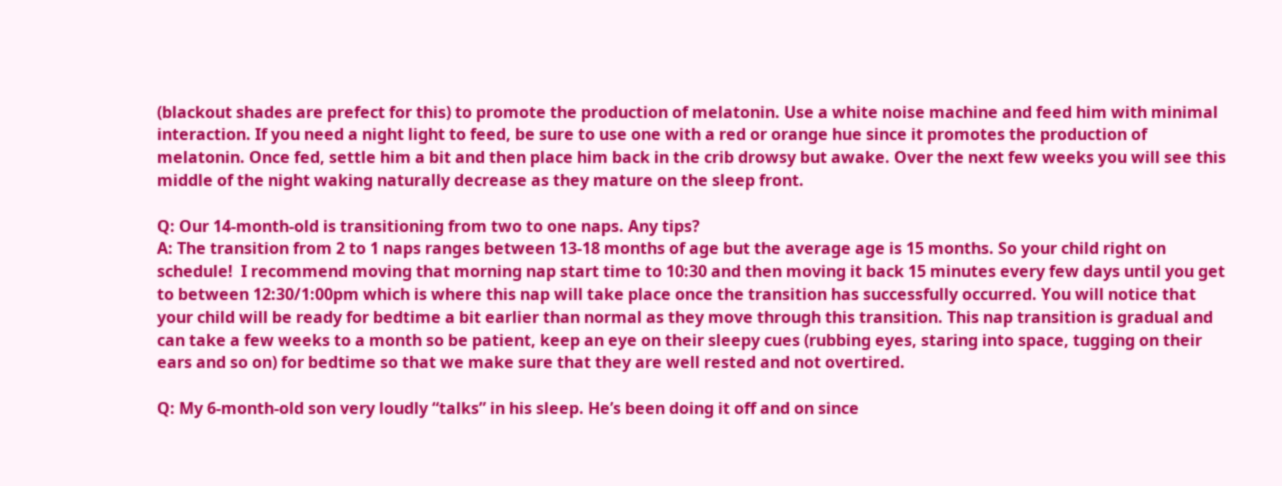(blackout shades are prefect for this) to promote the production of melatonin. Use a white noise machine and feed him with minimal interaction. If you need a night light to feed, be sure to use one with a red or orange hue since it promotes the production of melatonin. Once fed, settle him a bit and then place him back in the crib drowsy but awake. Over the next few weeks you will see this middle of the night waking naturally decrease as they mature on the sleep front.

Q: Our 14-month-old is transitioning from two to one naps. Any tips?
A: The transition from 2 to 1 naps ranges between 13-18 months of age but the average age is 15 months. So your child right on schedule!  I recommend moving that morning nap start time to 10:30 and then moving it back 15 minutes every few days until you get to between 12:30/1:00pm which is where this nap will take place once the transition has successfully occurred. You will notice that your child will be ready for bedtime a bit earlier than normal as they move through this transition. This nap transition is gradual and can take a few weeks to a month so be patient, keep an eye on their sleepy cues (rubbing eyes, staring into space, tugging on their ears and so on) for bedtime so that we make sure that they are well rested and not overtired.

Q: My 6-month-old son very loudly “talks” in his sleep. He’s been doing it off and on since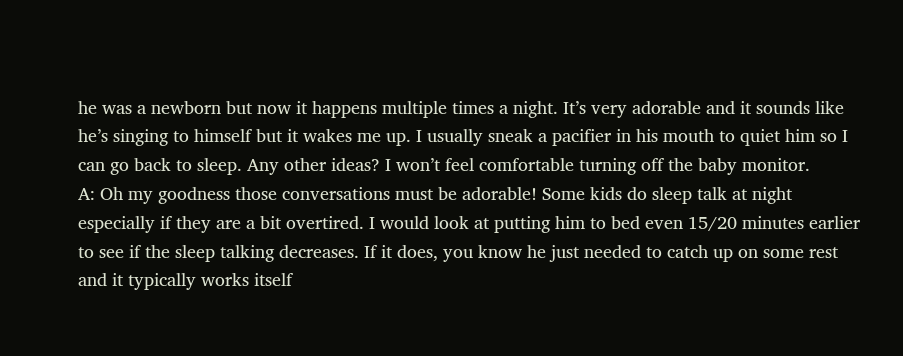he was a newborn but now it happens multiple times a night. It’s very adorable and it sounds like he’s singing to himself but it wakes me up. I usually sneak a pacifier in his mouth to quiet him so I can go back to sleep. Any other ideas? I won’t feel comfortable turning off the baby monitor.
A: Oh my goodness those conversations must be adorable! Some kids do sleep talk at night especially if they are a bit overtired. I would look at putting him to bed even 15/20 minutes earlier to see if the sleep talking decreases. If it does, you know he just needed to catch up on some rest and it typically works itself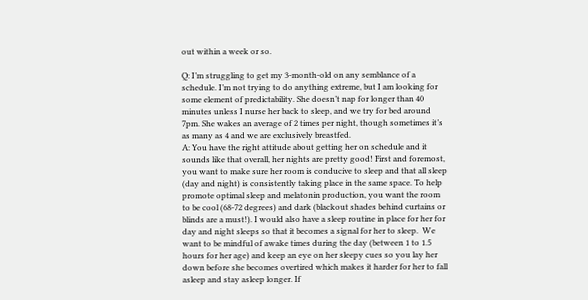out within a week or so.

Q: I’m struggling to get my 3-month-old on any semblance of a schedule. I’m not trying to do anything extreme, but I am looking for some element of predictability. She doesn’t nap for longer than 40 minutes unless I nurse her back to sleep, and we try for bed around 7pm. She wakes an average of 2 times per night, though sometimes it’s as many as 4 and we are exclusively breastfed.
A: You have the right attitude about getting her on schedule and it sounds like that overall, her nights are pretty good! First and foremost, you want to make sure her room is conducive to sleep and that all sleep (day and night) is consistently taking place in the same space. To help promote optimal sleep and melatonin production, you want the room to be cool (68-72 degrees) and dark (blackout shades behind curtains or blinds are a must!). I would also have a sleep routine in place for her for day and night sleeps so that it becomes a signal for her to sleep.  We want to be mindful of awake times during the day (between 1 to 1.5 hours for her age) and keep an eye on her sleepy cues so you lay her down before she becomes overtired which makes it harder for her to fall asleep and stay asleep longer. If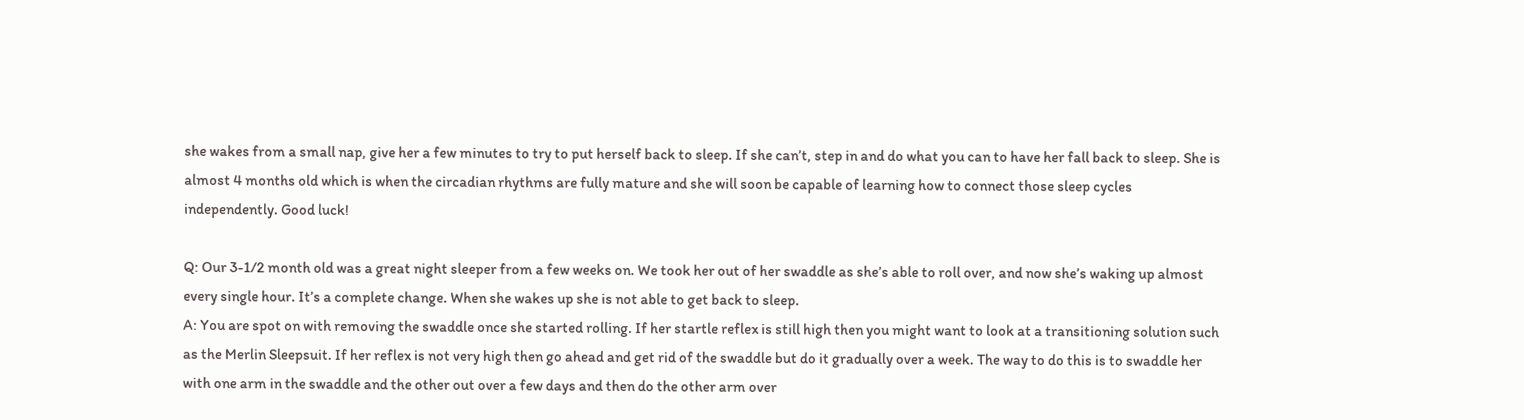she wakes from a small nap, give her a few minutes to try to put herself back to sleep. If she can’t, step in and do what you can to have her fall back to sleep. She is almost 4 months old which is when the circadian rhythms are fully mature and she will soon be capable of learning how to connect those sleep cycles independently. Good luck!

Q: Our 3-1/2 month old was a great night sleeper from a few weeks on. We took her out of her swaddle as she’s able to roll over, and now she’s waking up almost every single hour. It’s a complete change. When she wakes up she is not able to get back to sleep.
A: You are spot on with removing the swaddle once she started rolling. If her startle reflex is still high then you might want to look at a transitioning solution such as the Merlin Sleepsuit. If her reflex is not very high then go ahead and get rid of the swaddle but do it gradually over a week. The way to do this is to swaddle her with one arm in the swaddle and the other out over a few days and then do the other arm over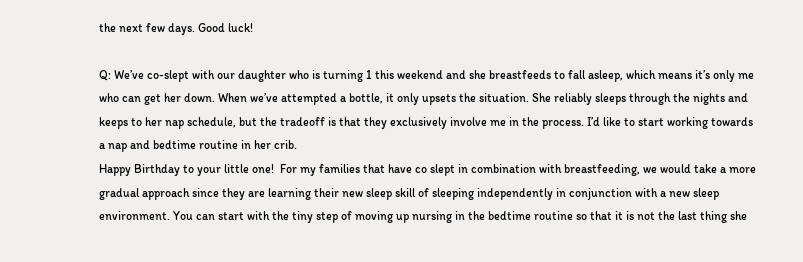the next few days. Good luck!

Q: We’ve co-slept with our daughter who is turning 1 this weekend and she breastfeeds to fall asleep, which means it’s only me who can get her down. When we’ve attempted a bottle, it only upsets the situation. She reliably sleeps through the nights and keeps to her nap schedule, but the tradeoff is that they exclusively involve me in the process. I’d like to start working towards a nap and bedtime routine in her crib.
Happy Birthday to your little one!  For my families that have co slept in combination with breastfeeding, we would take a more gradual approach since they are learning their new sleep skill of sleeping independently in conjunction with a new sleep environment. You can start with the tiny step of moving up nursing in the bedtime routine so that it is not the last thing she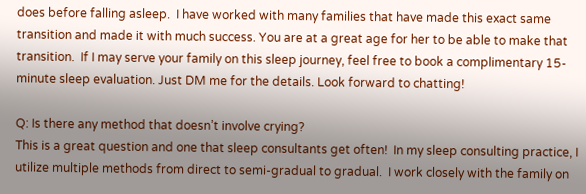does before falling asleep.  I have worked with many families that have made this exact same transition and made it with much success. You are at a great age for her to be able to make that transition.  If I may serve your family on this sleep journey, feel free to book a complimentary 15-minute sleep evaluation. Just DM me for the details. Look forward to chatting!

Q: Is there any method that doesn’t involve crying?
This is a great question and one that sleep consultants get often!  In my sleep consulting practice, I utilize multiple methods from direct to semi-gradual to gradual.  I work closely with the family on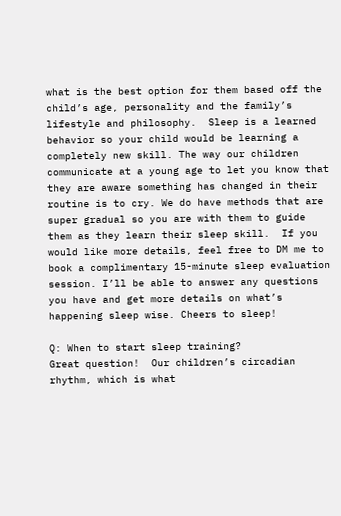what is the best option for them based off the child’s age, personality and the family’s lifestyle and philosophy.  Sleep is a learned behavior so your child would be learning a completely new skill. The way our children communicate at a young age to let you know that they are aware something has changed in their routine is to cry. We do have methods that are super gradual so you are with them to guide them as they learn their sleep skill.  If you would like more details, feel free to DM me to book a complimentary 15-minute sleep evaluation session. I’ll be able to answer any questions you have and get more details on what’s happening sleep wise. Cheers to sleep!

Q: When to start sleep training?
Great question!  Our children’s circadian rhythm, which is what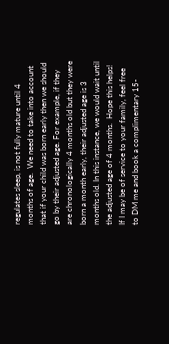regulates sleep, is not fully mature until 4 months of age.  We need to take into account that if your child was born early then we should go by their adjusted age. For example, if they are chronologically 4 months old but they were born a month early, their adjusted age is 3 months old. In this instance, we would wait until the adjusted age of 4 months.  Hope this helps! If I may be of service to your family, feel free to DM me and book a complimentary 15-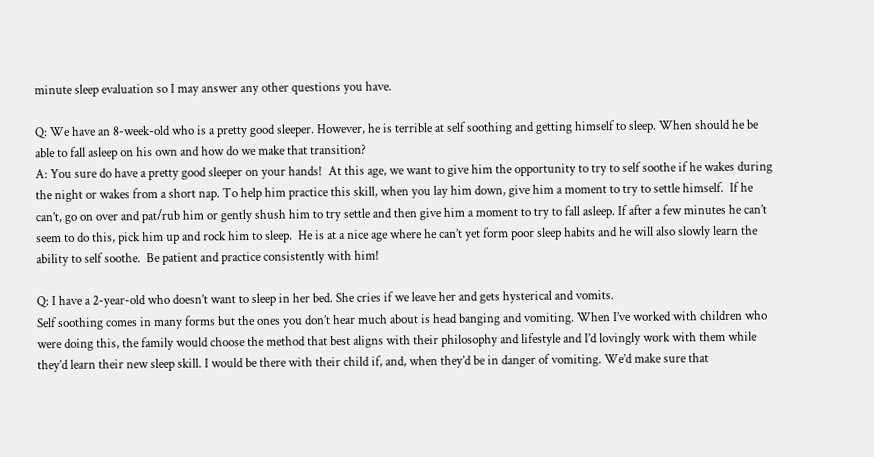minute sleep evaluation so I may answer any other questions you have.

Q: We have an 8-week-old who is a pretty good sleeper. However, he is terrible at self soothing and getting himself to sleep. When should he be able to fall asleep on his own and how do we make that transition?
A: You sure do have a pretty good sleeper on your hands!  At this age, we want to give him the opportunity to try to self soothe if he wakes during the night or wakes from a short nap. To help him practice this skill, when you lay him down, give him a moment to try to settle himself.  If he can’t, go on over and pat/rub him or gently shush him to try settle and then give him a moment to try to fall asleep. If after a few minutes he can’t seem to do this, pick him up and rock him to sleep.  He is at a nice age where he can’t yet form poor sleep habits and he will also slowly learn the ability to self soothe.  Be patient and practice consistently with him!

Q: I have a 2-year-old who doesn’t want to sleep in her bed. She cries if we leave her and gets hysterical and vomits.
Self soothing comes in many forms but the ones you don’t hear much about is head banging and vomiting. When I’ve worked with children who were doing this, the family would choose the method that best aligns with their philosophy and lifestyle and I’d lovingly work with them while they’d learn their new sleep skill. I would be there with their child if, and, when they’d be in danger of vomiting. We’d make sure that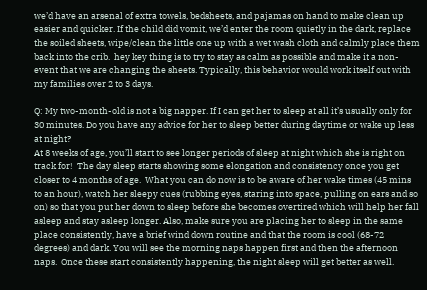we’d have an arsenal of extra towels, bedsheets, and pajamas on hand to make clean up easier and quicker. If the child did vomit, we’d enter the room quietly in the dark, replace the soiled sheets, wipe/clean the little one up with a wet wash cloth and calmly place them back into the crib.  hey key thing is to try to stay as calm as possible and make it a non-event that we are changing the sheets. Typically, this behavior would work itself out with my families over 2 to 3 days.

Q: My two-month-old is not a big napper. If I can get her to sleep at all it’s usually only for 30 minutes. Do you have any advice for her to sleep better during daytime or wake up less at night?
At 8 weeks of age, you’ll start to see longer periods of sleep at night which she is right on track for!  The day sleep starts showing some elongation and consistency once you get closer to 4 months of age.  What you can do now is to be aware of her wake times (45 mins to an hour), watch her sleepy cues (rubbing eyes, staring into space, pulling on ears and so on) so that you put her down to sleep before she becomes overtired which will help her fall asleep and stay asleep longer. Also, make sure you are placing her to sleep in the same place consistently, have a brief wind down routine and that the room is cool (68-72 degrees) and dark. You will see the morning naps happen first and then the afternoon naps.  Once these start consistently happening, the night sleep will get better as well.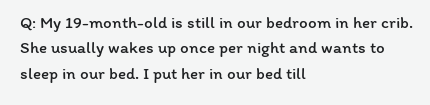Q: My 19-month-old is still in our bedroom in her crib. She usually wakes up once per night and wants to sleep in our bed. I put her in our bed till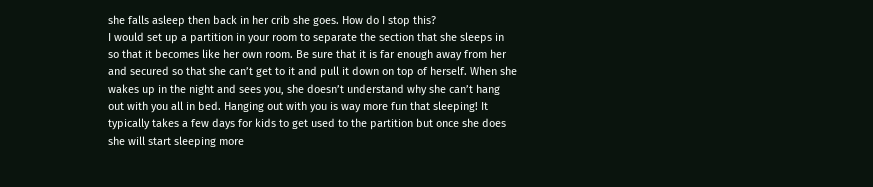she falls asleep then back in her crib she goes. How do I stop this?
I would set up a partition in your room to separate the section that she sleeps in so that it becomes like her own room. Be sure that it is far enough away from her and secured so that she can’t get to it and pull it down on top of herself. When she wakes up in the night and sees you, she doesn’t understand why she can’t hang out with you all in bed. Hanging out with you is way more fun that sleeping! It typically takes a few days for kids to get used to the partition but once she does she will start sleeping more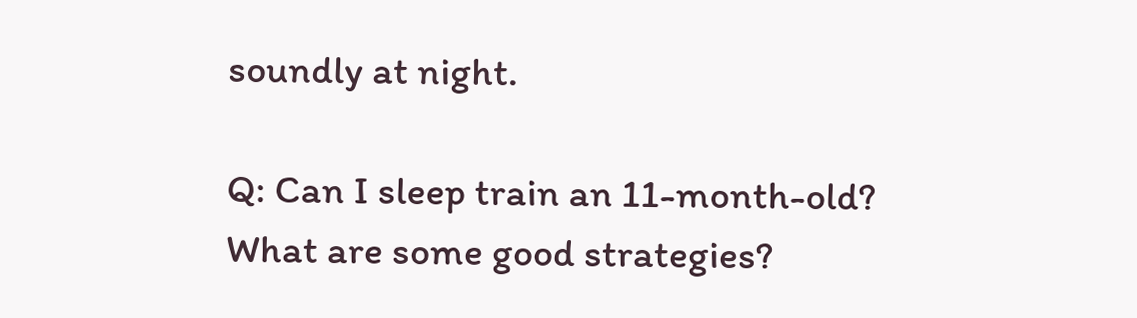soundly at night.

Q: Can I sleep train an 11-month-old? What are some good strategies?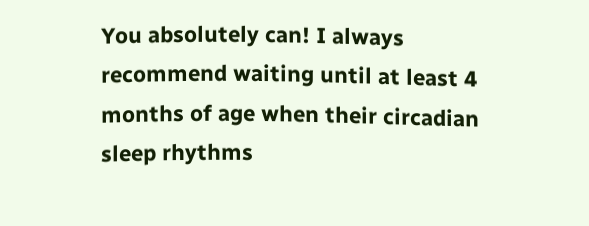You absolutely can! I always recommend waiting until at least 4 months of age when their circadian sleep rhythms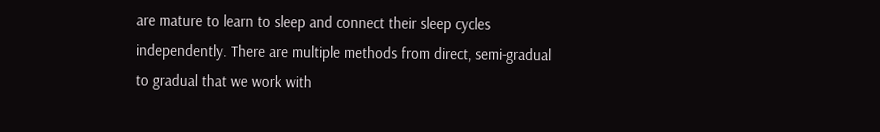are mature to learn to sleep and connect their sleep cycles independently. There are multiple methods from direct, semi-gradual to gradual that we work with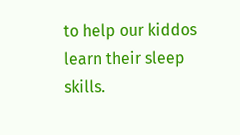to help our kiddos learn their sleep skills.